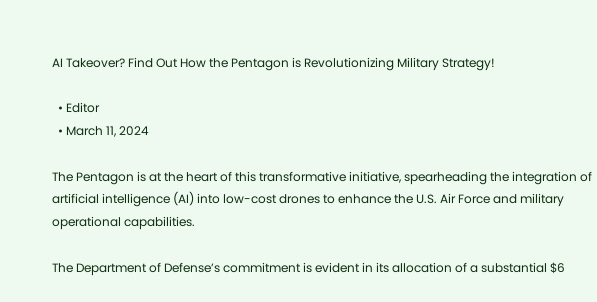AI Takeover? Find Out How the Pentagon is Revolutionizing Military Strategy!

  • Editor
  • March 11, 2024

The Pentagon is at the heart of this transformative initiative, spearheading the integration of artificial intelligence (AI) into low-cost drones to enhance the U.S. Air Force and military operational capabilities.

The Department of Defense’s commitment is evident in its allocation of a substantial $6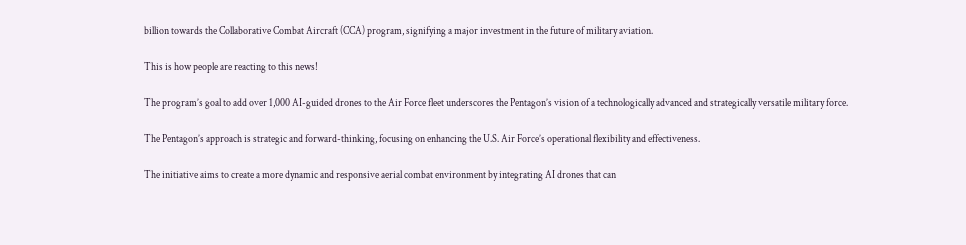billion towards the Collaborative Combat Aircraft (CCA) program, signifying a major investment in the future of military aviation.

This is how people are reacting to this news!

The program’s goal to add over 1,000 AI-guided drones to the Air Force fleet underscores the Pentagon’s vision of a technologically advanced and strategically versatile military force.

The Pentagon’s approach is strategic and forward-thinking, focusing on enhancing the U.S. Air Force’s operational flexibility and effectiveness.

The initiative aims to create a more dynamic and responsive aerial combat environment by integrating AI drones that can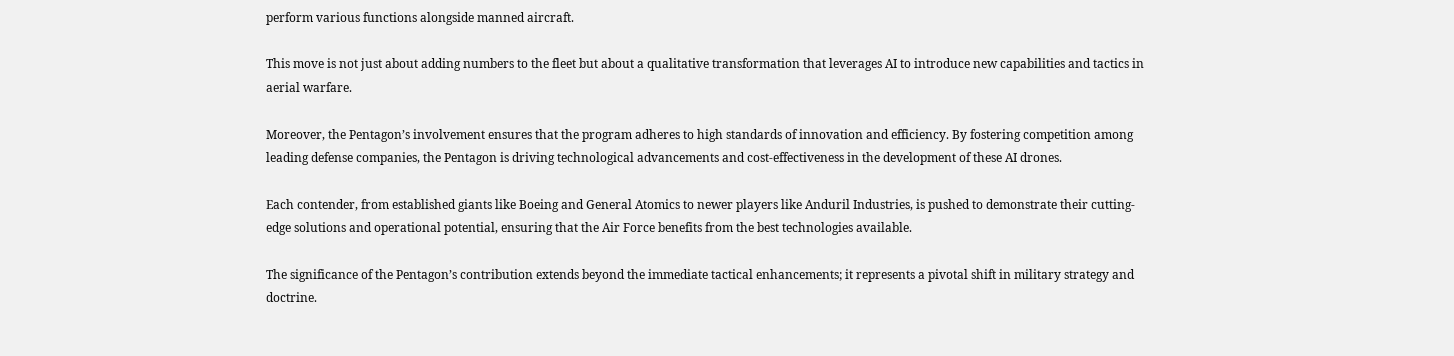perform various functions alongside manned aircraft.

This move is not just about adding numbers to the fleet but about a qualitative transformation that leverages AI to introduce new capabilities and tactics in aerial warfare.

Moreover, the Pentagon’s involvement ensures that the program adheres to high standards of innovation and efficiency. By fostering competition among leading defense companies, the Pentagon is driving technological advancements and cost-effectiveness in the development of these AI drones.

Each contender, from established giants like Boeing and General Atomics to newer players like Anduril Industries, is pushed to demonstrate their cutting-edge solutions and operational potential, ensuring that the Air Force benefits from the best technologies available.

The significance of the Pentagon’s contribution extends beyond the immediate tactical enhancements; it represents a pivotal shift in military strategy and doctrine.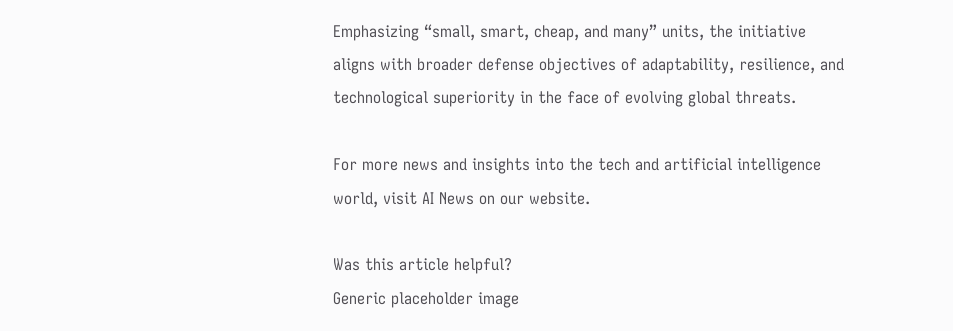Emphasizing “small, smart, cheap, and many” units, the initiative aligns with broader defense objectives of adaptability, resilience, and technological superiority in the face of evolving global threats.

For more news and insights into the tech and artificial intelligence world, visit AI News on our website.

Was this article helpful?
Generic placeholder image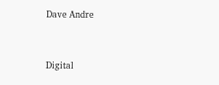Dave Andre


Digital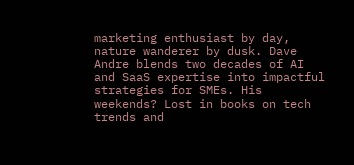marketing enthusiast by day, nature wanderer by dusk. Dave Andre blends two decades of AI and SaaS expertise into impactful strategies for SMEs. His weekends? Lost in books on tech trends and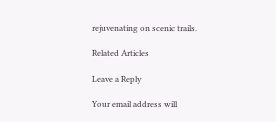rejuvenating on scenic trails.

Related Articles

Leave a Reply

Your email address will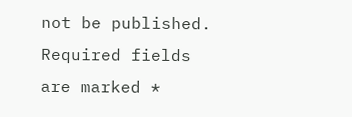not be published. Required fields are marked *